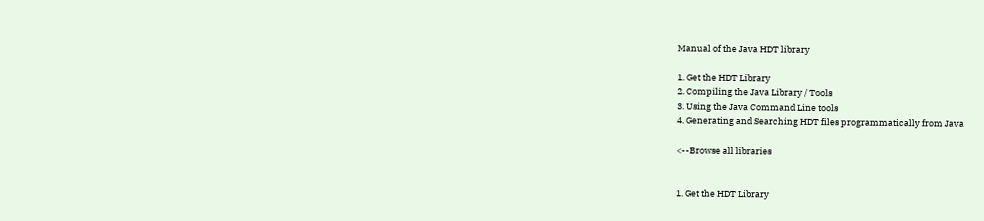Manual of the Java HDT library

1. Get the HDT Library
2. Compiling the Java Library / Tools
3. Using the Java Command Line tools
4. Generating and Searching HDT files programmatically from Java

<--Browse all libraries


1. Get the HDT Library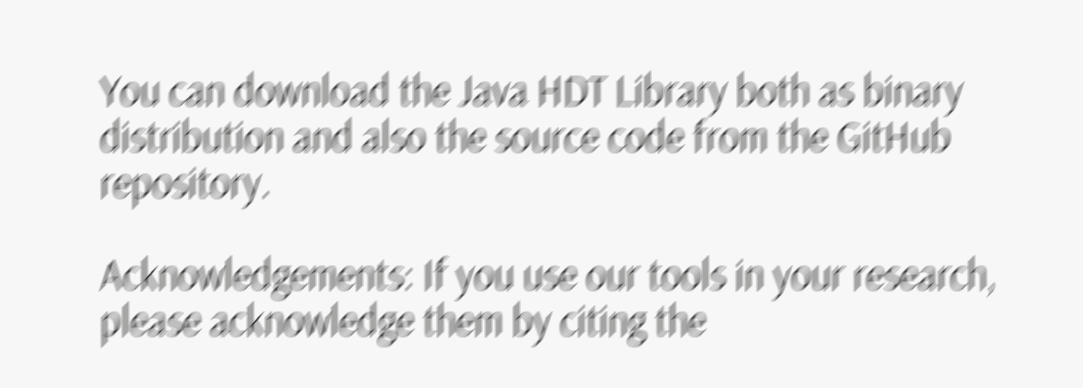You can download the Java HDT Library both as binary distribution and also the source code from the GitHub repository.

Acknowledgements: If you use our tools in your research, please acknowledge them by citing the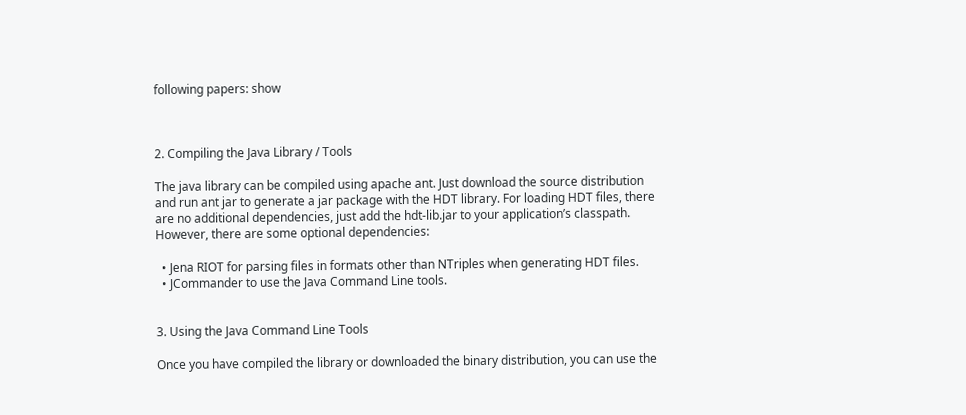following papers: show



2. Compiling the Java Library / Tools

The java library can be compiled using apache ant. Just download the source distribution and run ant jar to generate a jar package with the HDT library. For loading HDT files, there are no additional dependencies, just add the hdt-lib.jar to your application’s classpath. However, there are some optional dependencies:

  • Jena RIOT for parsing files in formats other than NTriples when generating HDT files.
  • JCommander to use the Java Command Line tools.


3. Using the Java Command Line Tools

Once you have compiled the library or downloaded the binary distribution, you can use the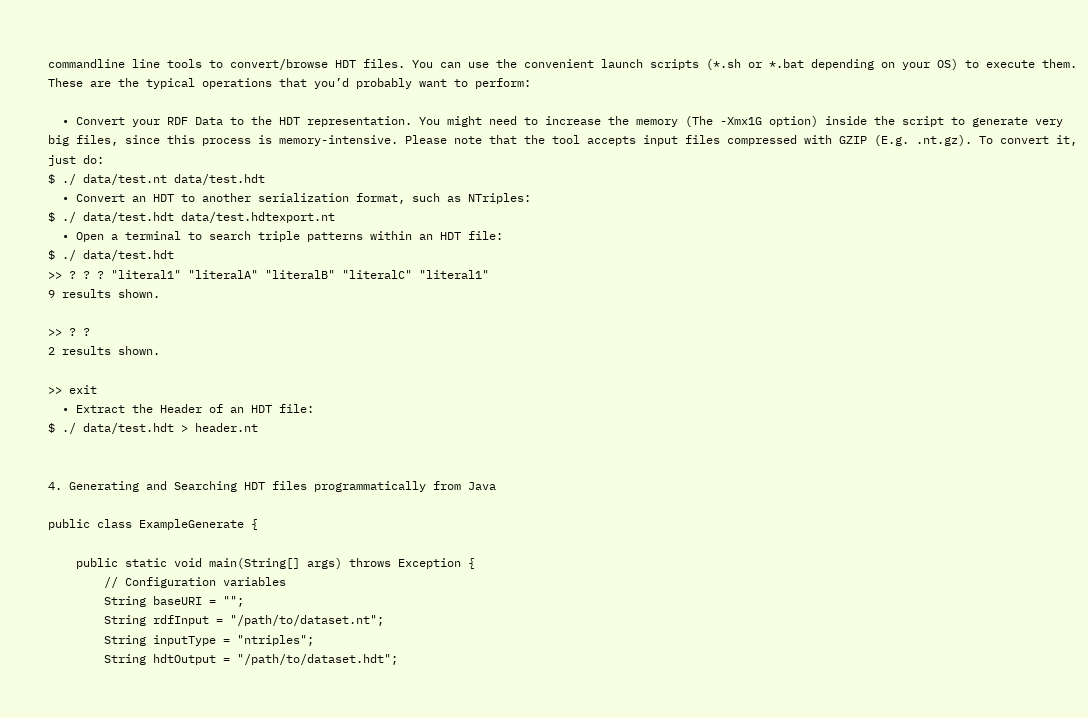commandline line tools to convert/browse HDT files. You can use the convenient launch scripts (*.sh or *.bat depending on your OS) to execute them. These are the typical operations that you’d probably want to perform:

  • Convert your RDF Data to the HDT representation. You might need to increase the memory (The -Xmx1G option) inside the script to generate very big files, since this process is memory-intensive. Please note that the tool accepts input files compressed with GZIP (E.g. .nt.gz). To convert it, just do:
$ ./ data/test.nt data/test.hdt
  • Convert an HDT to another serialization format, such as NTriples:
$ ./ data/test.hdt data/test.hdtexport.nt
  • Open a terminal to search triple patterns within an HDT file:
$ ./ data/test.hdt
>> ? ? ? "literal1" "literalA" "literalB" "literalC" "literal1"
9 results shown.

>> ? ?
2 results shown.

>> exit
  • Extract the Header of an HDT file:
$ ./ data/test.hdt > header.nt


4. Generating and Searching HDT files programmatically from Java

public class ExampleGenerate {

    public static void main(String[] args) throws Exception {
        // Configuration variables
        String baseURI = "";
        String rdfInput = "/path/to/dataset.nt";
        String inputType = "ntriples";
        String hdtOutput = "/path/to/dataset.hdt";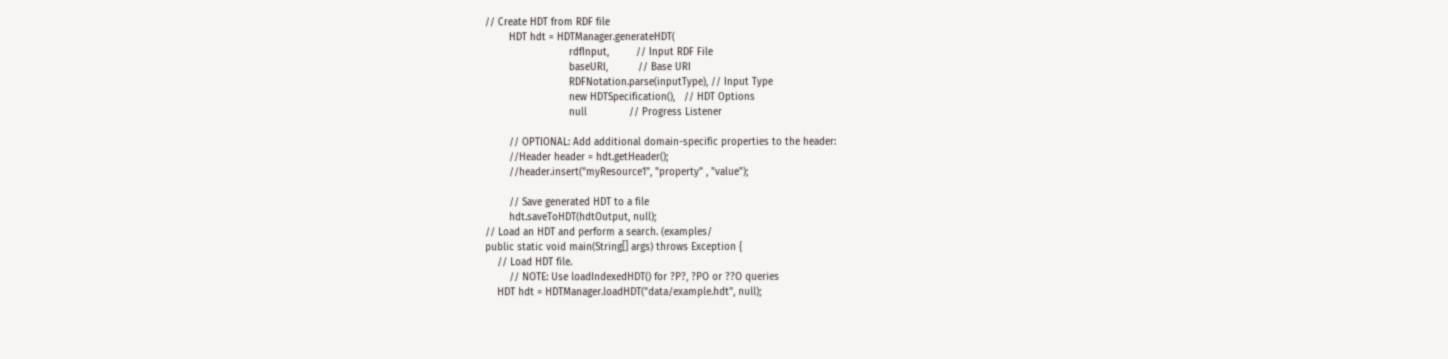// Create HDT from RDF file
        HDT hdt = HDTManager.generateHDT(
                            rdfInput,         // Input RDF File
                            baseURI,          // Base URI
                            RDFNotation.parse(inputType), // Input Type
                            new HDTSpecification(),   // HDT Options
                            null              // Progress Listener

        // OPTIONAL: Add additional domain-specific properties to the header:
        //Header header = hdt.getHeader();
        //header.insert("myResource1", "property" , "value");

        // Save generated HDT to a file
        hdt.saveToHDT(hdtOutput, null);
// Load an HDT and perform a search. (examples/
public static void main(String[] args) throws Exception {
    // Load HDT file.
        // NOTE: Use loadIndexedHDT() for ?P?, ?PO or ??O queries
    HDT hdt = HDTManager.loadHDT("data/example.hdt", null);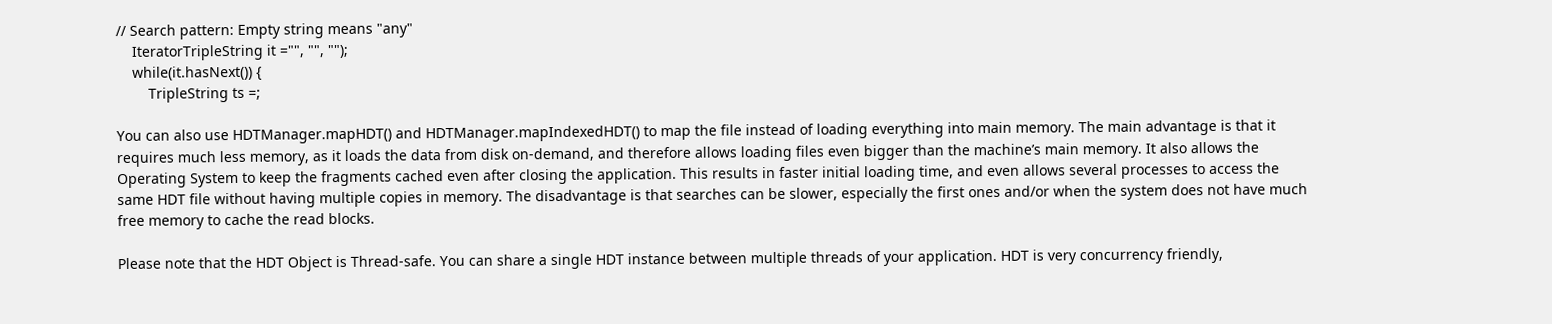// Search pattern: Empty string means "any"
    IteratorTripleString it ="", "", "");
    while(it.hasNext()) {
        TripleString ts =;

You can also use HDTManager.mapHDT() and HDTManager.mapIndexedHDT() to map the file instead of loading everything into main memory. The main advantage is that it requires much less memory, as it loads the data from disk on-demand, and therefore allows loading files even bigger than the machine’s main memory. It also allows the Operating System to keep the fragments cached even after closing the application. This results in faster initial loading time, and even allows several processes to access the same HDT file without having multiple copies in memory. The disadvantage is that searches can be slower, especially the first ones and/or when the system does not have much free memory to cache the read blocks.

Please note that the HDT Object is Thread-safe. You can share a single HDT instance between multiple threads of your application. HDT is very concurrency friendly,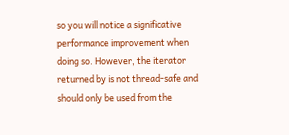so you will notice a significative performance improvement when doing so. However, the iterator returned by is not thread-safe and should only be used from the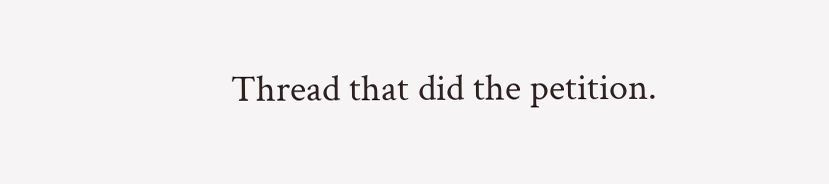Thread that did the petition.